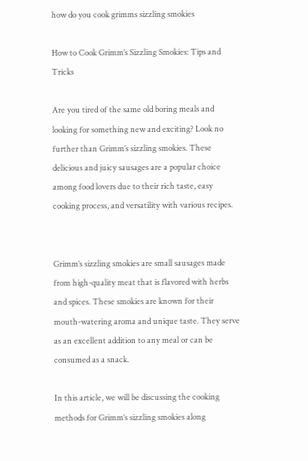how do you cook grimms sizzling smokies

How to Cook Grimm’s Sizzling Smokies: Tips and Tricks

Are you tired of the same old boring meals and looking for something new and exciting? Look no further than Grimm’s sizzling smokies. These delicious and juicy sausages are a popular choice among food lovers due to their rich taste, easy cooking process, and versatility with various recipes.


Grimm’s sizzling smokies are small sausages made from high-quality meat that is flavored with herbs and spices. These smokies are known for their mouth-watering aroma and unique taste. They serve as an excellent addition to any meal or can be consumed as a snack.

In this article, we will be discussing the cooking methods for Grimm’s sizzling smokies along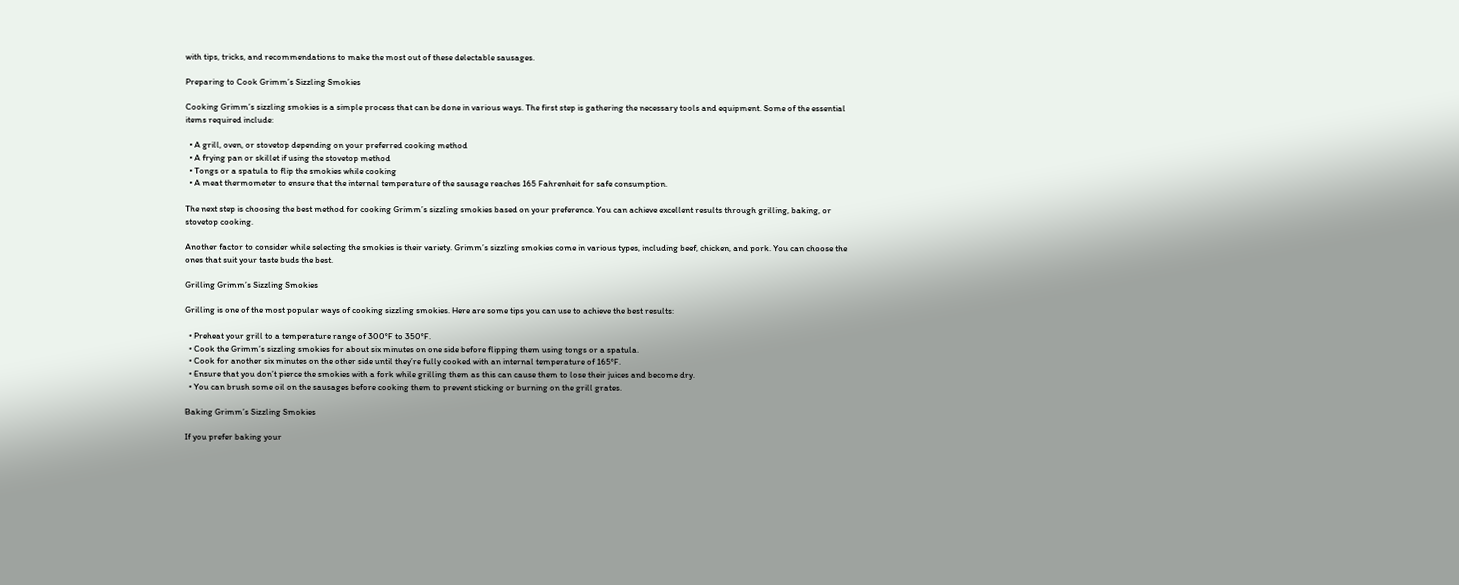with tips, tricks, and recommendations to make the most out of these delectable sausages.

Preparing to Cook Grimm’s Sizzling Smokies

Cooking Grimm’s sizzling smokies is a simple process that can be done in various ways. The first step is gathering the necessary tools and equipment. Some of the essential items required include:

  • A grill, oven, or stovetop depending on your preferred cooking method
  • A frying pan or skillet if using the stovetop method
  • Tongs or a spatula to flip the smokies while cooking
  • A meat thermometer to ensure that the internal temperature of the sausage reaches 165 Fahrenheit for safe consumption.

The next step is choosing the best method for cooking Grimm’s sizzling smokies based on your preference. You can achieve excellent results through grilling, baking, or stovetop cooking.

Another factor to consider while selecting the smokies is their variety. Grimm’s sizzling smokies come in various types, including beef, chicken, and pork. You can choose the ones that suit your taste buds the best.

Grilling Grimm’s Sizzling Smokies

Grilling is one of the most popular ways of cooking sizzling smokies. Here are some tips you can use to achieve the best results:

  • Preheat your grill to a temperature range of 300°F to 350°F.
  • Cook the Grimm’s sizzling smokies for about six minutes on one side before flipping them using tongs or a spatula.
  • Cook for another six minutes on the other side until they’re fully cooked with an internal temperature of 165°F.
  • Ensure that you don’t pierce the smokies with a fork while grilling them as this can cause them to lose their juices and become dry.
  • You can brush some oil on the sausages before cooking them to prevent sticking or burning on the grill grates.

Baking Grimm’s Sizzling Smokies

If you prefer baking your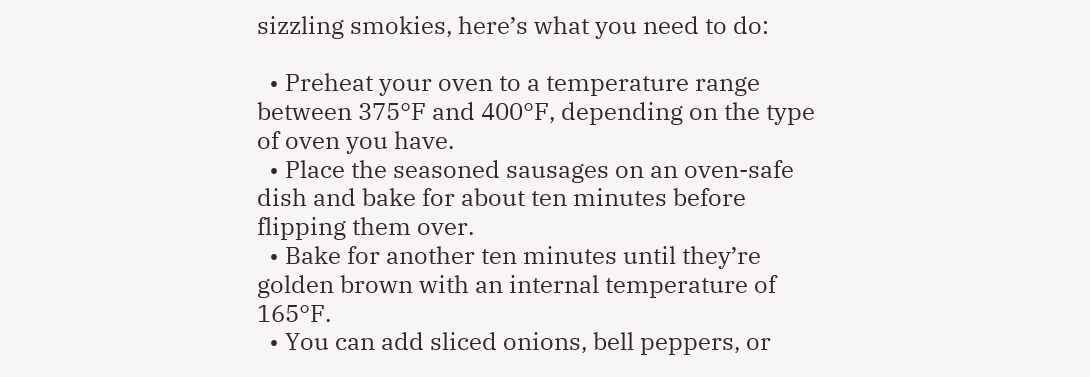sizzling smokies, here’s what you need to do:

  • Preheat your oven to a temperature range between 375°F and 400°F, depending on the type of oven you have.
  • Place the seasoned sausages on an oven-safe dish and bake for about ten minutes before flipping them over.
  • Bake for another ten minutes until they’re golden brown with an internal temperature of 165°F.
  • You can add sliced onions, bell peppers, or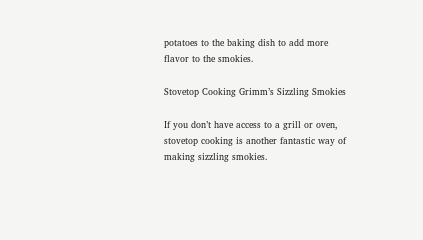potatoes to the baking dish to add more flavor to the smokies.

Stovetop Cooking Grimm’s Sizzling Smokies

If you don’t have access to a grill or oven, stovetop cooking is another fantastic way of making sizzling smokies.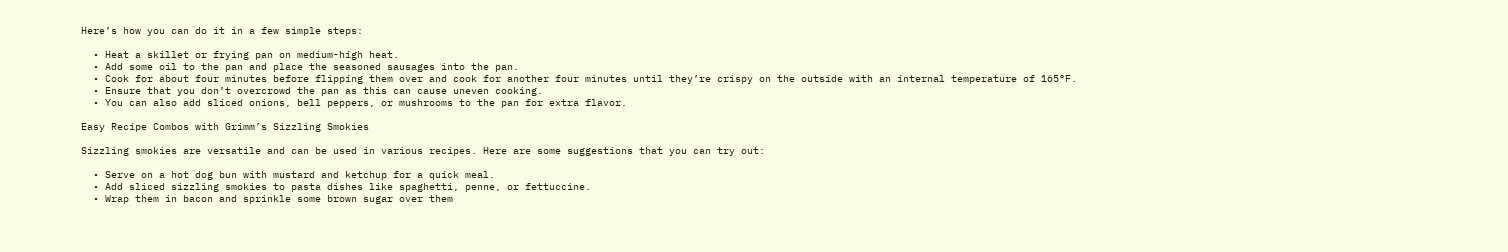Here’s how you can do it in a few simple steps:

  • Heat a skillet or frying pan on medium-high heat.
  • Add some oil to the pan and place the seasoned sausages into the pan.
  • Cook for about four minutes before flipping them over and cook for another four minutes until they’re crispy on the outside with an internal temperature of 165°F.
  • Ensure that you don’t overcrowd the pan as this can cause uneven cooking.
  • You can also add sliced onions, bell peppers, or mushrooms to the pan for extra flavor.

Easy Recipe Combos with Grimm’s Sizzling Smokies

Sizzling smokies are versatile and can be used in various recipes. Here are some suggestions that you can try out:

  • Serve on a hot dog bun with mustard and ketchup for a quick meal.
  • Add sliced sizzling smokies to pasta dishes like spaghetti, penne, or fettuccine.
  • Wrap them in bacon and sprinkle some brown sugar over them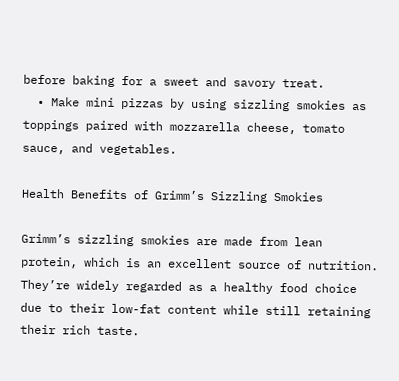before baking for a sweet and savory treat.
  • Make mini pizzas by using sizzling smokies as toppings paired with mozzarella cheese, tomato sauce, and vegetables.

Health Benefits of Grimm’s Sizzling Smokies

Grimm’s sizzling smokies are made from lean protein, which is an excellent source of nutrition. They’re widely regarded as a healthy food choice due to their low-fat content while still retaining their rich taste.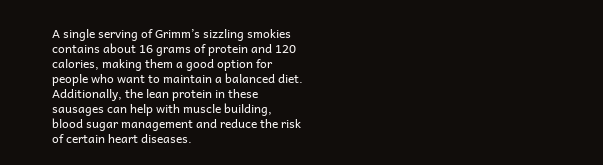A single serving of Grimm’s sizzling smokies contains about 16 grams of protein and 120 calories, making them a good option for people who want to maintain a balanced diet. Additionally, the lean protein in these sausages can help with muscle building, blood sugar management and reduce the risk of certain heart diseases.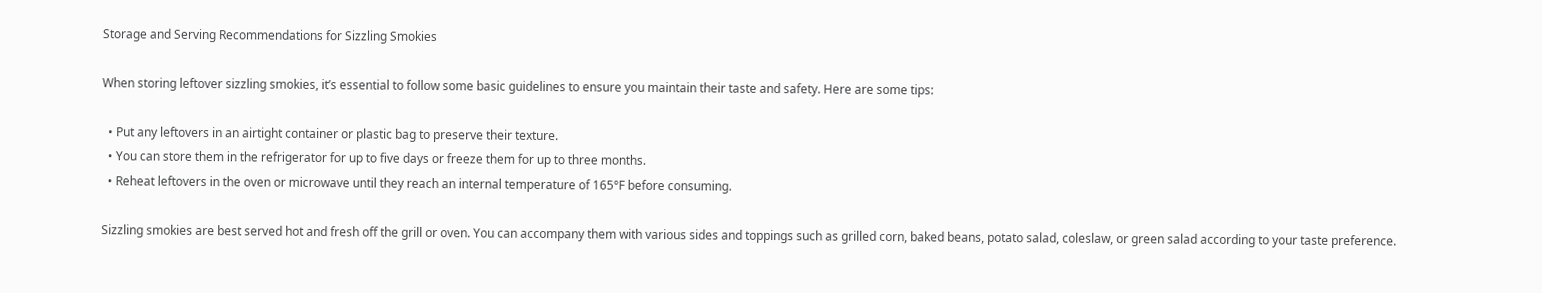Storage and Serving Recommendations for Sizzling Smokies

When storing leftover sizzling smokies, it’s essential to follow some basic guidelines to ensure you maintain their taste and safety. Here are some tips:

  • Put any leftovers in an airtight container or plastic bag to preserve their texture.
  • You can store them in the refrigerator for up to five days or freeze them for up to three months.
  • Reheat leftovers in the oven or microwave until they reach an internal temperature of 165°F before consuming.

Sizzling smokies are best served hot and fresh off the grill or oven. You can accompany them with various sides and toppings such as grilled corn, baked beans, potato salad, coleslaw, or green salad according to your taste preference.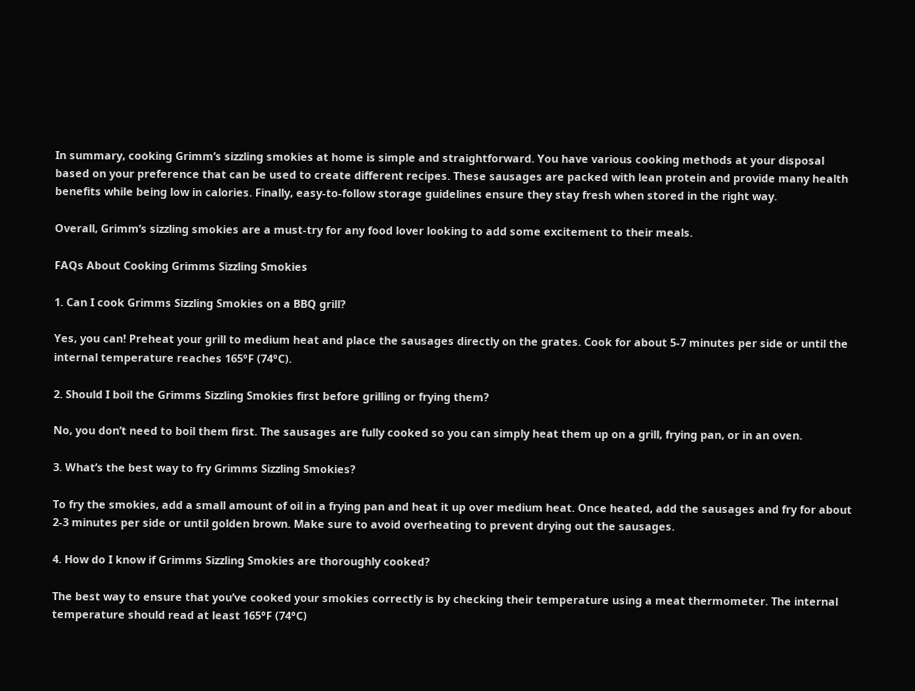In summary, cooking Grimm’s sizzling smokies at home is simple and straightforward. You have various cooking methods at your disposal based on your preference that can be used to create different recipes. These sausages are packed with lean protein and provide many health benefits while being low in calories. Finally, easy-to-follow storage guidelines ensure they stay fresh when stored in the right way.

Overall, Grimm’s sizzling smokies are a must-try for any food lover looking to add some excitement to their meals.

FAQs About Cooking Grimms Sizzling Smokies

1. Can I cook Grimms Sizzling Smokies on a BBQ grill?

Yes, you can! Preheat your grill to medium heat and place the sausages directly on the grates. Cook for about 5-7 minutes per side or until the internal temperature reaches 165°F (74°C).

2. Should I boil the Grimms Sizzling Smokies first before grilling or frying them?

No, you don’t need to boil them first. The sausages are fully cooked so you can simply heat them up on a grill, frying pan, or in an oven.

3. What’s the best way to fry Grimms Sizzling Smokies?

To fry the smokies, add a small amount of oil in a frying pan and heat it up over medium heat. Once heated, add the sausages and fry for about 2-3 minutes per side or until golden brown. Make sure to avoid overheating to prevent drying out the sausages.

4. How do I know if Grimms Sizzling Smokies are thoroughly cooked?

The best way to ensure that you’ve cooked your smokies correctly is by checking their temperature using a meat thermometer. The internal temperature should read at least 165°F (74°C)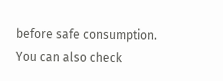before safe consumption. You can also check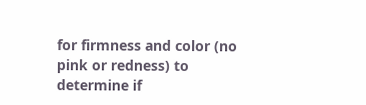for firmness and color (no pink or redness) to determine if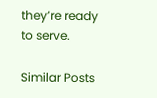they’re ready to serve.

Similar Posts